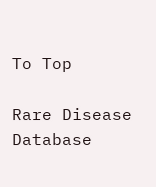To Top

Rare Disease Database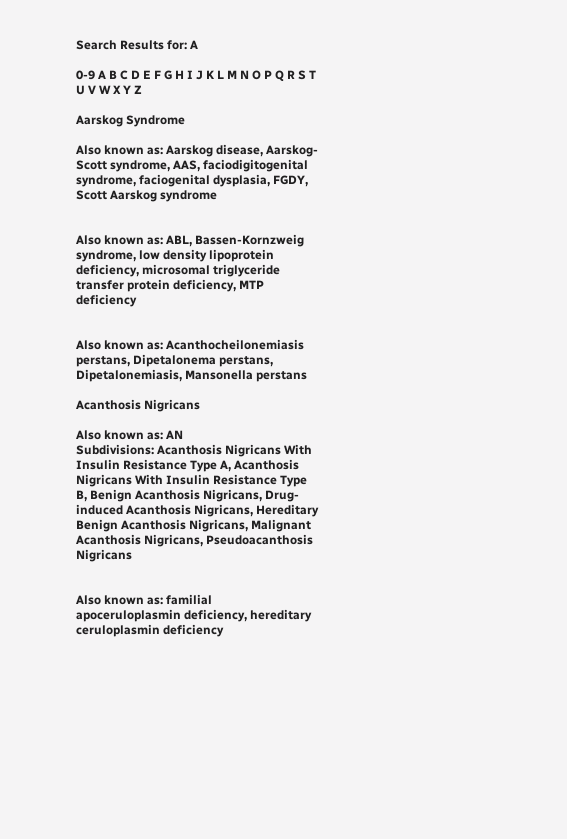Search Results for: A

0-9 A B C D E F G H I J K L M N O P Q R S T U V W X Y Z

Aarskog Syndrome

Also known as: Aarskog disease, Aarskog-Scott syndrome, AAS, faciodigitogenital syndrome, faciogenital dysplasia, FGDY, Scott Aarskog syndrome


Also known as: ABL, Bassen-Kornzweig syndrome, low density lipoprotein deficiency, microsomal triglyceride transfer protein deficiency, MTP deficiency


Also known as: Acanthocheilonemiasis perstans, Dipetalonema perstans, Dipetalonemiasis, Mansonella perstans

Acanthosis Nigricans

Also known as: AN
Subdivisions: Acanthosis Nigricans With Insulin Resistance Type A, Acanthosis Nigricans With Insulin Resistance Type B, Benign Acanthosis Nigricans, Drug-induced Acanthosis Nigricans, Hereditary Benign Acanthosis Nigricans, Malignant Acanthosis Nigricans, Pseudoacanthosis Nigricans


Also known as: familial apoceruloplasmin deficiency, hereditary ceruloplasmin deficiency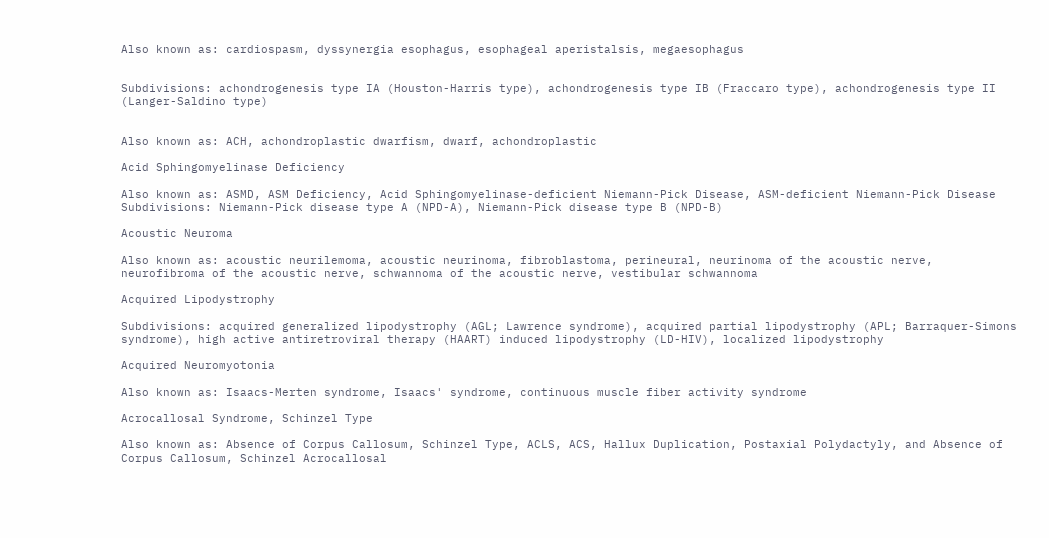Also known as: cardiospasm, dyssynergia esophagus, esophageal aperistalsis, megaesophagus


Subdivisions: achondrogenesis type IA (Houston-Harris type), achondrogenesis type IB (Fraccaro type), achondrogenesis type II (Langer-Saldino type)


Also known as: ACH, achondroplastic dwarfism, dwarf, achondroplastic

Acid Sphingomyelinase Deficiency

Also known as: ASMD, ASM Deficiency, Acid Sphingomyelinase-deficient Niemann-Pick Disease, ASM-deficient Niemann-Pick Disease
Subdivisions: Niemann-Pick disease type A (NPD-A), Niemann-Pick disease type B (NPD-B)

Acoustic Neuroma

Also known as: acoustic neurilemoma, acoustic neurinoma, fibroblastoma, perineural, neurinoma of the acoustic nerve, neurofibroma of the acoustic nerve, schwannoma of the acoustic nerve, vestibular schwannoma

Acquired Lipodystrophy

Subdivisions: acquired generalized lipodystrophy (AGL; Lawrence syndrome), acquired partial lipodystrophy (APL; Barraquer-Simons syndrome), high active antiretroviral therapy (HAART) induced lipodystrophy (LD-HIV), localized lipodystrophy

Acquired Neuromyotonia

Also known as: Isaacs-Merten syndrome, Isaacs' syndrome, continuous muscle fiber activity syndrome

Acrocallosal Syndrome, Schinzel Type

Also known as: Absence of Corpus Callosum, Schinzel Type, ACLS, ACS, Hallux Duplication, Postaxial Polydactyly, and Absence of Corpus Callosum, Schinzel Acrocallosal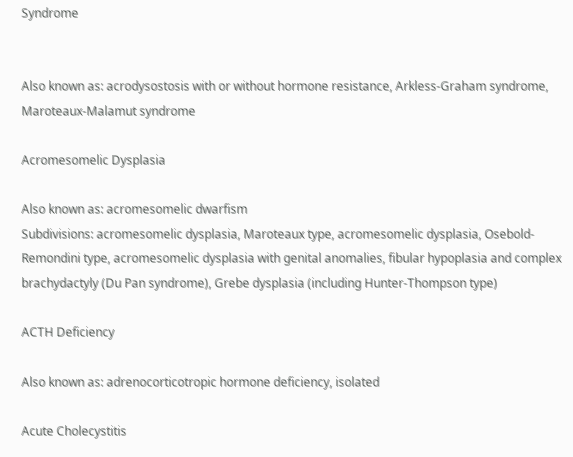Syndrome


Also known as: acrodysostosis with or without hormone resistance, Arkless-Graham syndrome, Maroteaux-Malamut syndrome

Acromesomelic Dysplasia

Also known as: acromesomelic dwarfism
Subdivisions: acromesomelic dysplasia, Maroteaux type, acromesomelic dysplasia, Osebold-Remondini type, acromesomelic dysplasia with genital anomalies, fibular hypoplasia and complex brachydactyly (Du Pan syndrome), Grebe dysplasia (including Hunter-Thompson type)

ACTH Deficiency

Also known as: adrenocorticotropic hormone deficiency, isolated

Acute Cholecystitis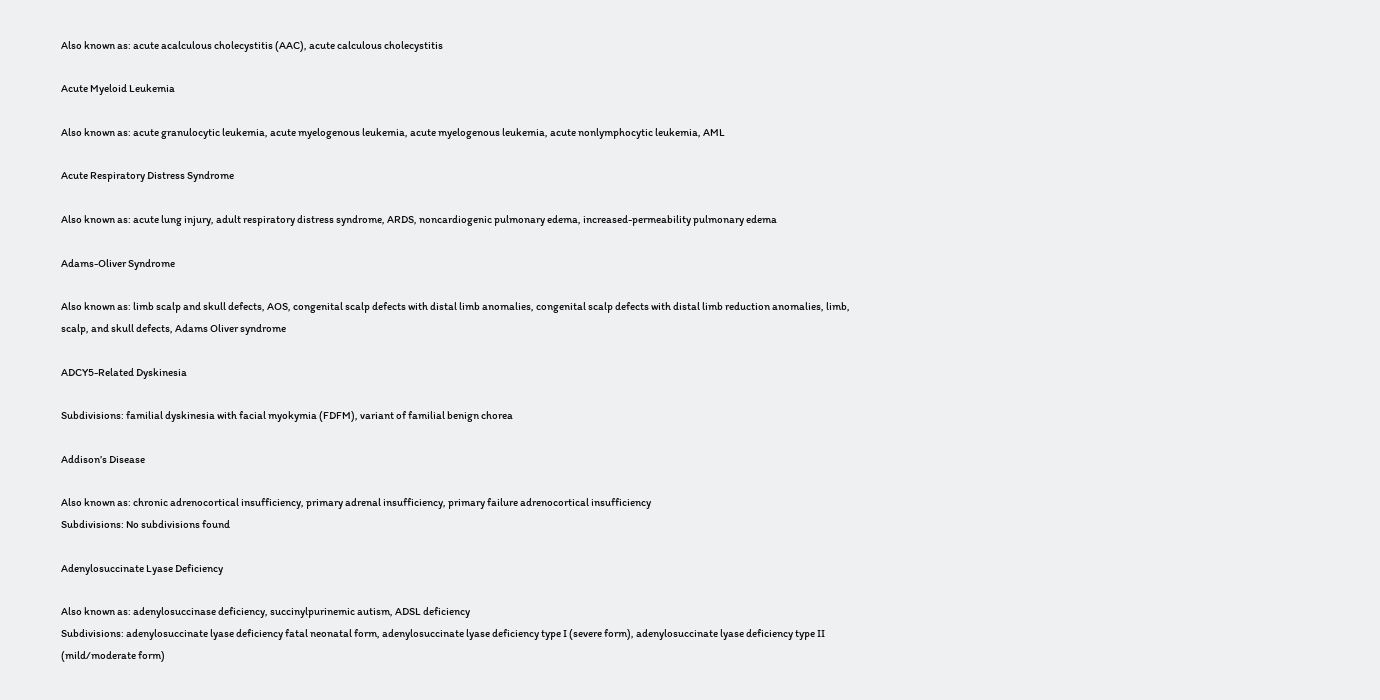Also known as: acute acalculous cholecystitis (AAC), acute calculous cholecystitis

Acute Myeloid Leukemia

Also known as: acute granulocytic leukemia, acute myelogenous leukemia, acute myelogenous leukemia, acute nonlymphocytic leukemia, AML

Acute Respiratory Distress Syndrome

Also known as: acute lung injury, adult respiratory distress syndrome, ARDS, noncardiogenic pulmonary edema, increased-permeability pulmonary edema

Adams-Oliver Syndrome

Also known as: limb scalp and skull defects, AOS, congenital scalp defects with distal limb anomalies, congenital scalp defects with distal limb reduction anomalies, limb, scalp, and skull defects, Adams Oliver syndrome

ADCY5-Related Dyskinesia

Subdivisions: familial dyskinesia with facial myokymia (FDFM), variant of familial benign chorea

Addison’s Disease

Also known as: chronic adrenocortical insufficiency, primary adrenal insufficiency, primary failure adrenocortical insufficiency
Subdivisions: No subdivisions found

Adenylosuccinate Lyase Deficiency

Also known as: adenylosuccinase deficiency, succinylpurinemic autism, ADSL deficiency
Subdivisions: adenylosuccinate lyase deficiency fatal neonatal form, adenylosuccinate lyase deficiency type I (severe form), adenylosuccinate lyase deficiency type II (mild/moderate form)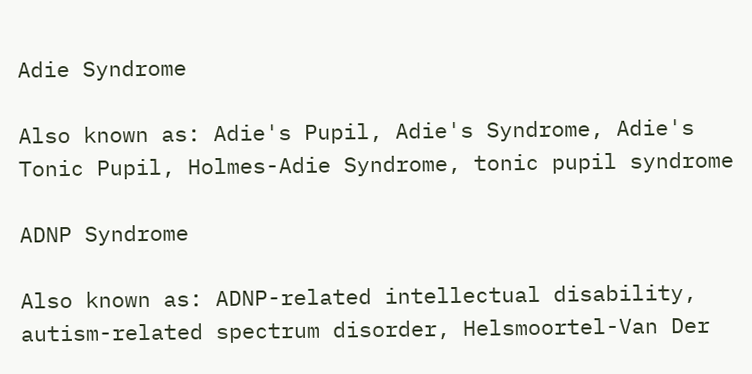Adie Syndrome

Also known as: Adie's Pupil, Adie's Syndrome, Adie's Tonic Pupil, Holmes-Adie Syndrome, tonic pupil syndrome

ADNP Syndrome

Also known as: ADNP-related intellectual disability, autism-related spectrum disorder, Helsmoortel-Van Der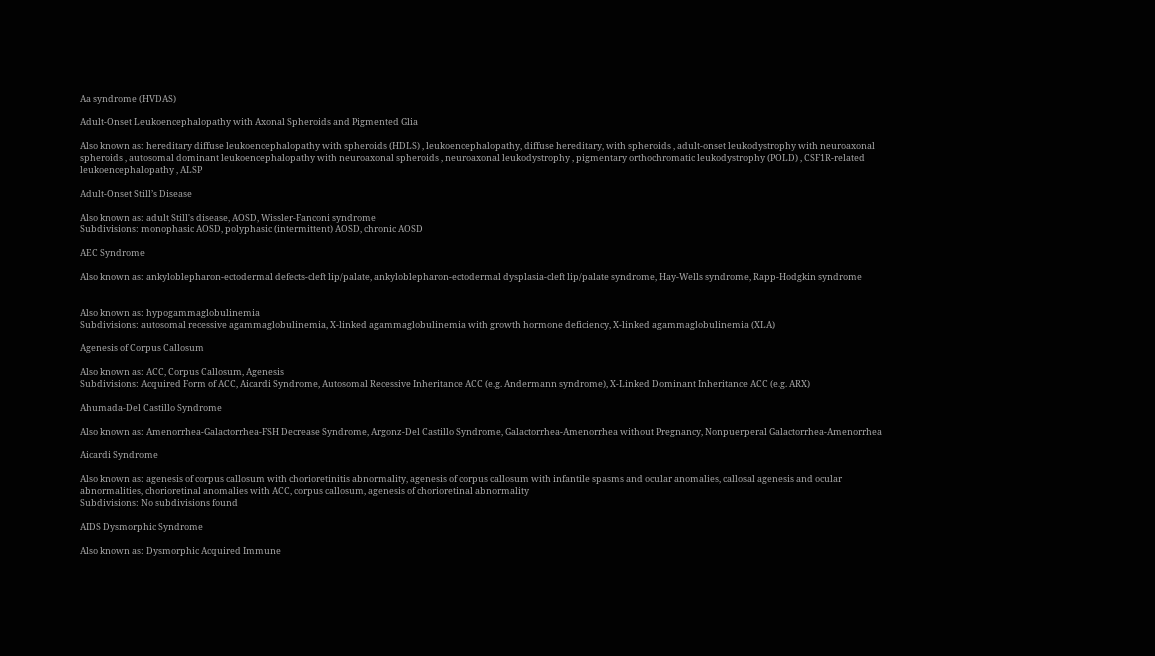Aa syndrome (HVDAS)

Adult-Onset Leukoencephalopathy with Axonal Spheroids and Pigmented Glia

Also known as: hereditary diffuse leukoencephalopathy with spheroids (HDLS) , leukoencephalopathy, diffuse hereditary, with spheroids , adult-onset leukodystrophy with neuroaxonal spheroids , autosomal dominant leukoencephalopathy with neuroaxonal spheroids , neuroaxonal leukodystrophy , pigmentary orthochromatic leukodystrophy (POLD) , CSF1R-related leukoencephalopathy , ALSP

Adult-Onset Still’s Disease

Also known as: adult Still's disease, AOSD, Wissler-Fanconi syndrome
Subdivisions: monophasic AOSD, polyphasic (intermittent) AOSD, chronic AOSD

AEC Syndrome

Also known as: ankyloblepharon-ectodermal defects-cleft lip/palate, ankyloblepharon-ectodermal dysplasia-cleft lip/palate syndrome, Hay-Wells syndrome, Rapp-Hodgkin syndrome


Also known as: hypogammaglobulinemia
Subdivisions: autosomal recessive agammaglobulinemia, X-linked agammaglobulinemia with growth hormone deficiency, X-linked agammaglobulinemia (XLA)

Agenesis of Corpus Callosum

Also known as: ACC, Corpus Callosum, Agenesis
Subdivisions: Acquired Form of ACC, Aicardi Syndrome, Autosomal Recessive Inheritance ACC (e.g. Andermann syndrome), X-Linked Dominant Inheritance ACC (e.g. ARX)

Ahumada-Del Castillo Syndrome

Also known as: Amenorrhea-Galactorrhea-FSH Decrease Syndrome, Argonz-Del Castillo Syndrome, Galactorrhea-Amenorrhea without Pregnancy, Nonpuerperal Galactorrhea-Amenorrhea

Aicardi Syndrome

Also known as: agenesis of corpus callosum with chorioretinitis abnormality, agenesis of corpus callosum with infantile spasms and ocular anomalies, callosal agenesis and ocular abnormalities, chorioretinal anomalies with ACC, corpus callosum, agenesis of chorioretinal abnormality
Subdivisions: No subdivisions found

AIDS Dysmorphic Syndrome

Also known as: Dysmorphic Acquired Immune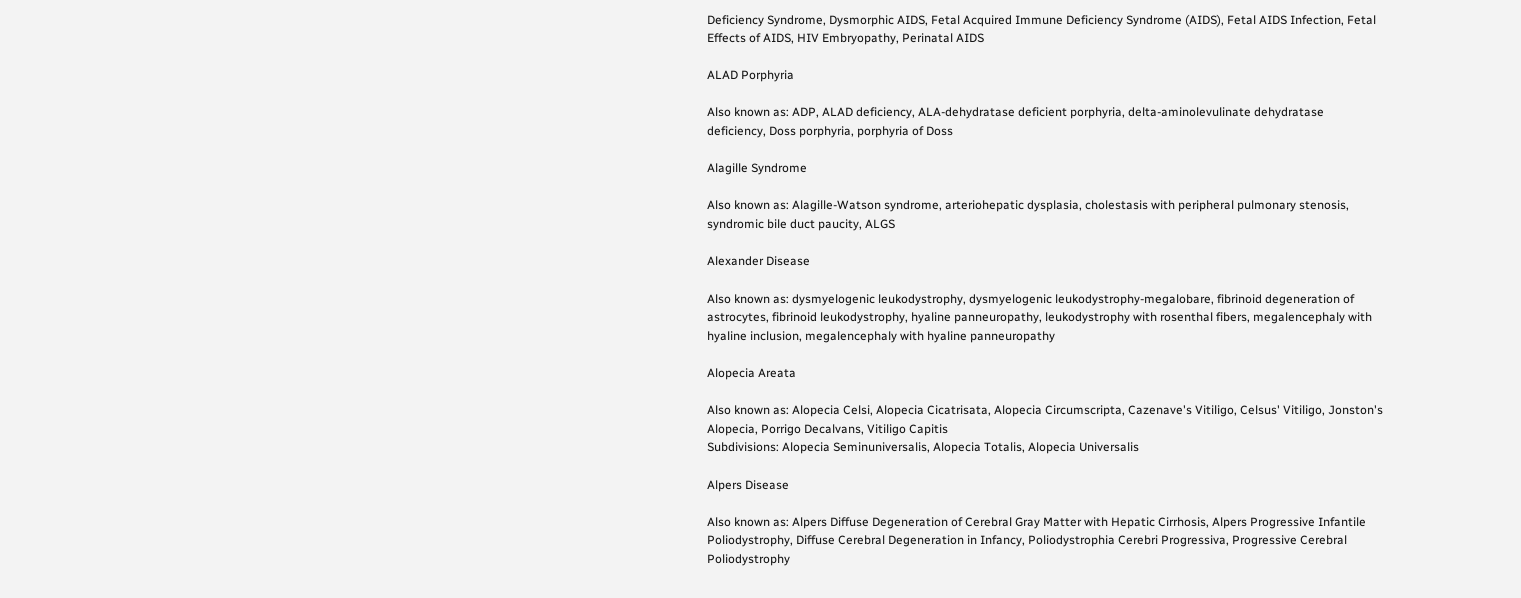Deficiency Syndrome, Dysmorphic AIDS, Fetal Acquired Immune Deficiency Syndrome (AIDS), Fetal AIDS Infection, Fetal Effects of AIDS, HIV Embryopathy, Perinatal AIDS

ALAD Porphyria

Also known as: ADP, ALAD deficiency, ALA-dehydratase deficient porphyria, delta-aminolevulinate dehydratase deficiency, Doss porphyria, porphyria of Doss

Alagille Syndrome

Also known as: Alagille-Watson syndrome, arteriohepatic dysplasia, cholestasis with peripheral pulmonary stenosis, syndromic bile duct paucity, ALGS

Alexander Disease

Also known as: dysmyelogenic leukodystrophy, dysmyelogenic leukodystrophy-megalobare, fibrinoid degeneration of astrocytes, fibrinoid leukodystrophy, hyaline panneuropathy, leukodystrophy with rosenthal fibers, megalencephaly with hyaline inclusion, megalencephaly with hyaline panneuropathy

Alopecia Areata

Also known as: Alopecia Celsi, Alopecia Cicatrisata, Alopecia Circumscripta, Cazenave's Vitiligo, Celsus' Vitiligo, Jonston's Alopecia, Porrigo Decalvans, Vitiligo Capitis
Subdivisions: Alopecia Seminuniversalis, Alopecia Totalis, Alopecia Universalis

Alpers Disease

Also known as: Alpers Diffuse Degeneration of Cerebral Gray Matter with Hepatic Cirrhosis, Alpers Progressive Infantile Poliodystrophy, Diffuse Cerebral Degeneration in Infancy, Poliodystrophia Cerebri Progressiva, Progressive Cerebral Poliodystrophy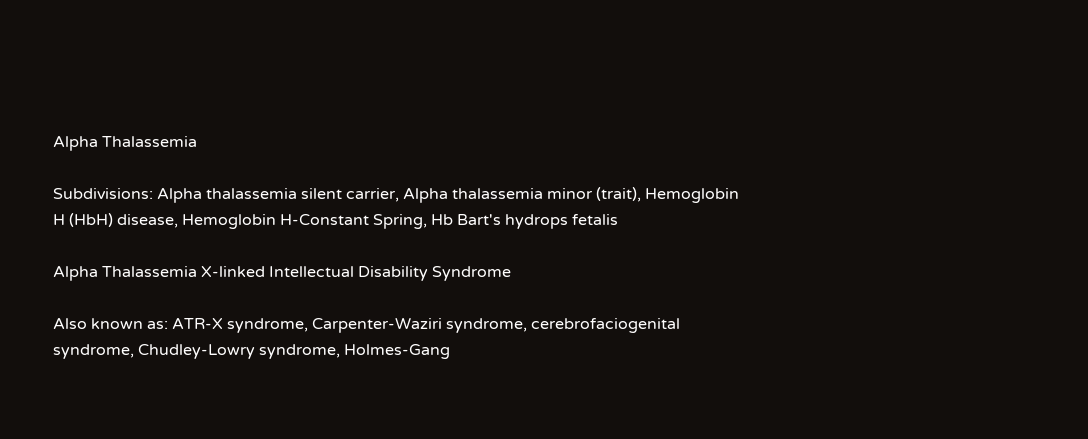Alpha Thalassemia

Subdivisions: Alpha thalassemia silent carrier, Alpha thalassemia minor (trait), Hemoglobin H (HbH) disease, Hemoglobin H-Constant Spring, Hb Bart's hydrops fetalis

Alpha Thalassemia X-linked Intellectual Disability Syndrome

Also known as: ATR-X syndrome, Carpenter-Waziri syndrome, cerebrofaciogenital syndrome, Chudley-Lowry syndrome, Holmes-Gang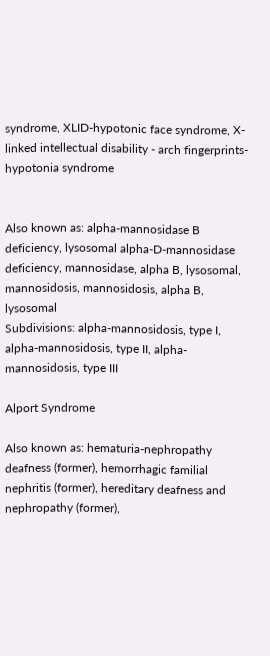syndrome, XLID-hypotonic face syndrome, X-linked intellectual disability - arch fingerprints- hypotonia syndrome


Also known as: alpha-mannosidase B deficiency, lysosomal alpha-D-mannosidase deficiency, mannosidase, alpha B, lysosomal, mannosidosis, mannosidosis, alpha B, lysosomal
Subdivisions: alpha-mannosidosis, type I, alpha-mannosidosis, type II, alpha-mannosidosis, type III

Alport Syndrome

Also known as: hematuria-nephropathy deafness (former), hemorrhagic familial nephritis (former), hereditary deafness and nephropathy (former),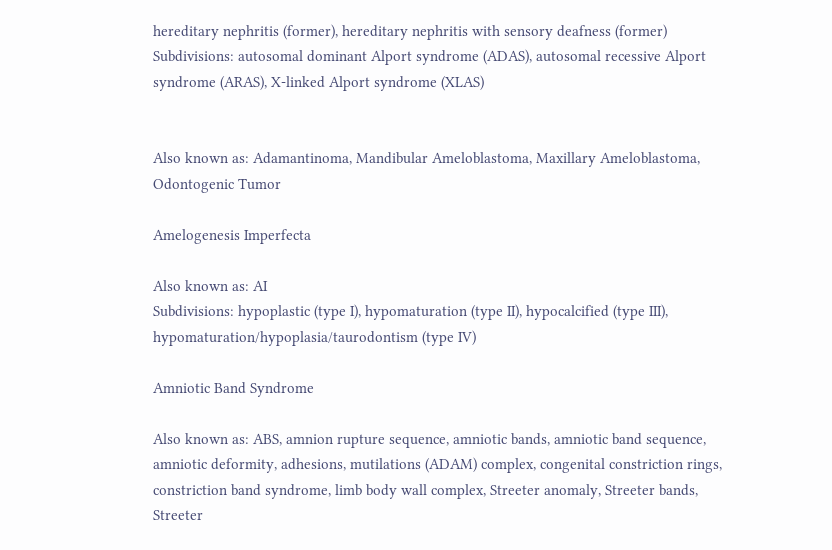hereditary nephritis (former), hereditary nephritis with sensory deafness (former)
Subdivisions: autosomal dominant Alport syndrome (ADAS), autosomal recessive Alport syndrome (ARAS), X-linked Alport syndrome (XLAS)


Also known as: Adamantinoma, Mandibular Ameloblastoma, Maxillary Ameloblastoma, Odontogenic Tumor

Amelogenesis Imperfecta

Also known as: AI
Subdivisions: hypoplastic (type I), hypomaturation (type II), hypocalcified (type III), hypomaturation/hypoplasia/taurodontism (type IV)

Amniotic Band Syndrome

Also known as: ABS, amnion rupture sequence, amniotic bands, amniotic band sequence, amniotic deformity, adhesions, mutilations (ADAM) complex, congenital constriction rings, constriction band syndrome, limb body wall complex, Streeter anomaly, Streeter bands, Streeter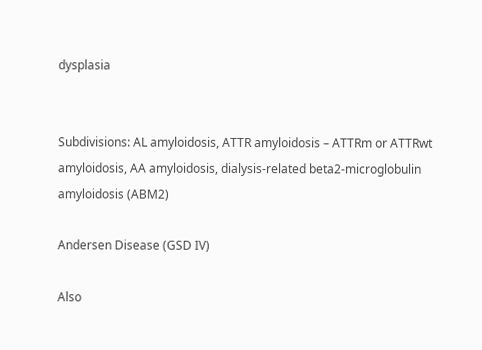dysplasia


Subdivisions: AL amyloidosis, ATTR amyloidosis – ATTRm or ATTRwt amyloidosis, AA amyloidosis, dialysis-related beta2-microglobulin amyloidosis (ABM2)

Andersen Disease (GSD IV)

Also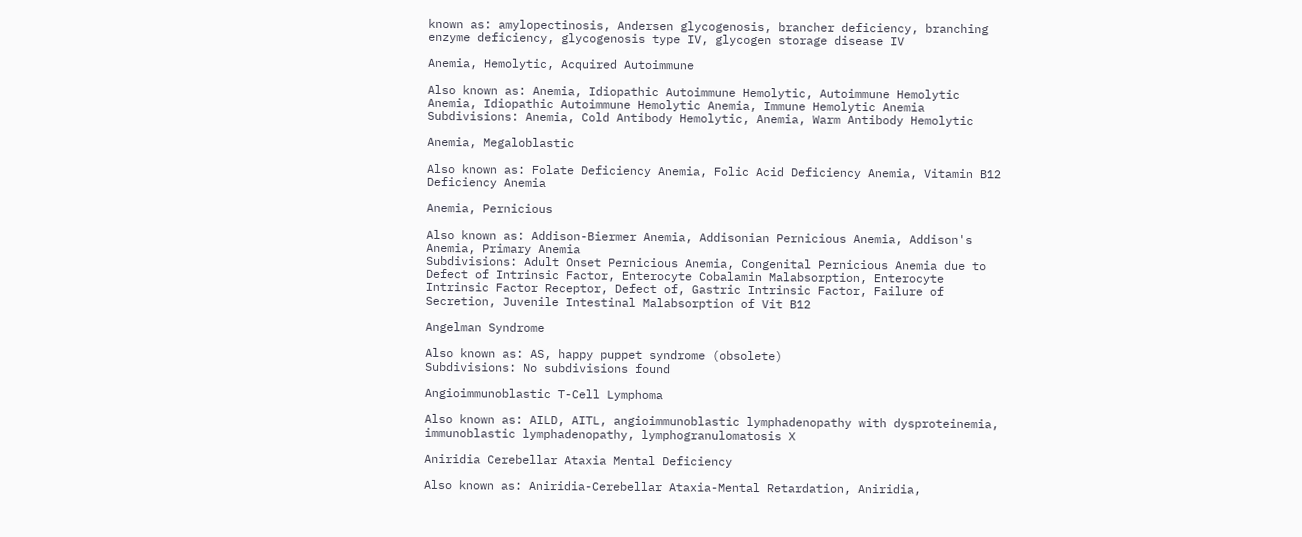known as: amylopectinosis, Andersen glycogenosis, brancher deficiency, branching enzyme deficiency, glycogenosis type IV, glycogen storage disease IV

Anemia, Hemolytic, Acquired Autoimmune

Also known as: Anemia, Idiopathic Autoimmune Hemolytic, Autoimmune Hemolytic Anemia, Idiopathic Autoimmune Hemolytic Anemia, Immune Hemolytic Anemia
Subdivisions: Anemia, Cold Antibody Hemolytic, Anemia, Warm Antibody Hemolytic

Anemia, Megaloblastic

Also known as: Folate Deficiency Anemia, Folic Acid Deficiency Anemia, Vitamin B12 Deficiency Anemia

Anemia, Pernicious

Also known as: Addison-Biermer Anemia, Addisonian Pernicious Anemia, Addison's Anemia, Primary Anemia
Subdivisions: Adult Onset Pernicious Anemia, Congenital Pernicious Anemia due to Defect of Intrinsic Factor, Enterocyte Cobalamin Malabsorption, Enterocyte Intrinsic Factor Receptor, Defect of, Gastric Intrinsic Factor, Failure of Secretion, Juvenile Intestinal Malabsorption of Vit B12

Angelman Syndrome

Also known as: AS, happy puppet syndrome (obsolete)
Subdivisions: No subdivisions found

Angioimmunoblastic T-Cell Lymphoma

Also known as: AILD, AITL, angioimmunoblastic lymphadenopathy with dysproteinemia, immunoblastic lymphadenopathy, lymphogranulomatosis X

Aniridia Cerebellar Ataxia Mental Deficiency

Also known as: Aniridia-Cerebellar Ataxia-Mental Retardation, Aniridia,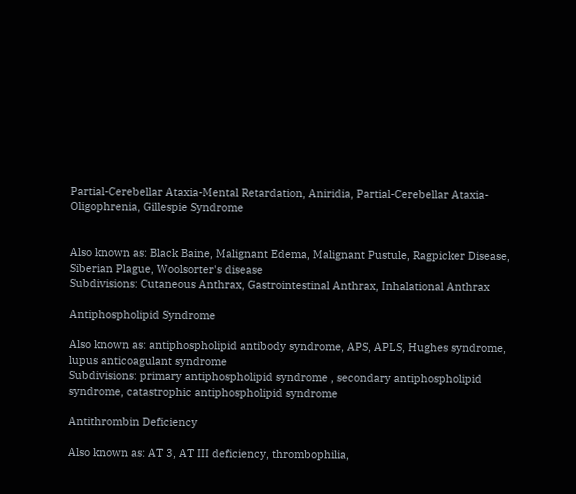Partial-Cerebellar Ataxia-Mental Retardation, Aniridia, Partial-Cerebellar Ataxia-Oligophrenia, Gillespie Syndrome


Also known as: Black Baine, Malignant Edema, Malignant Pustule, Ragpicker Disease, Siberian Plague, Woolsorter's disease
Subdivisions: Cutaneous Anthrax, Gastrointestinal Anthrax, Inhalational Anthrax

Antiphospholipid Syndrome

Also known as: antiphospholipid antibody syndrome, APS, APLS, Hughes syndrome, lupus anticoagulant syndrome
Subdivisions: primary antiphospholipid syndrome , secondary antiphospholipid syndrome, catastrophic antiphospholipid syndrome

Antithrombin Deficiency

Also known as: AT 3, AT III deficiency, thrombophilia,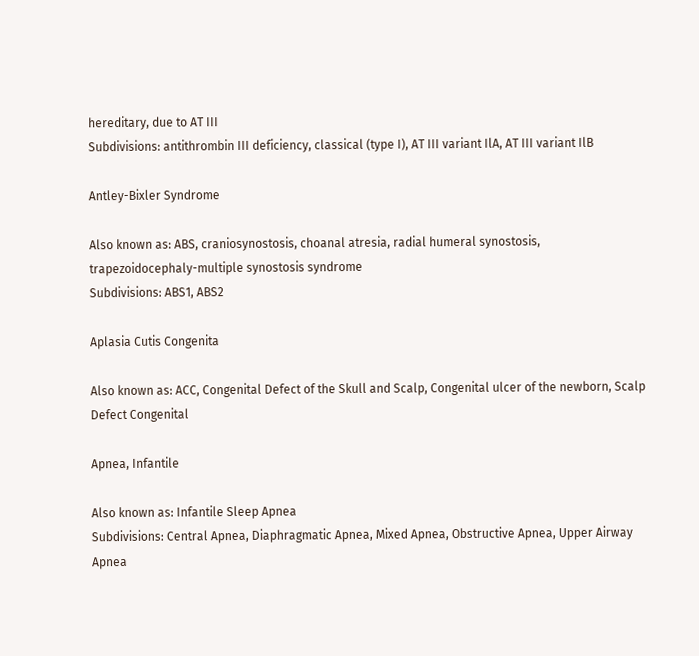hereditary, due to AT III
Subdivisions: antithrombin III deficiency, classical (type I), AT III variant IlA, AT III variant IlB

Antley-Bixler Syndrome

Also known as: ABS, craniosynostosis, choanal atresia, radial humeral synostosis, trapezoidocephaly-multiple synostosis syndrome
Subdivisions: ABS1, ABS2

Aplasia Cutis Congenita

Also known as: ACC, Congenital Defect of the Skull and Scalp, Congenital ulcer of the newborn, Scalp Defect Congenital

Apnea, Infantile

Also known as: Infantile Sleep Apnea
Subdivisions: Central Apnea, Diaphragmatic Apnea, Mixed Apnea, Obstructive Apnea, Upper Airway Apnea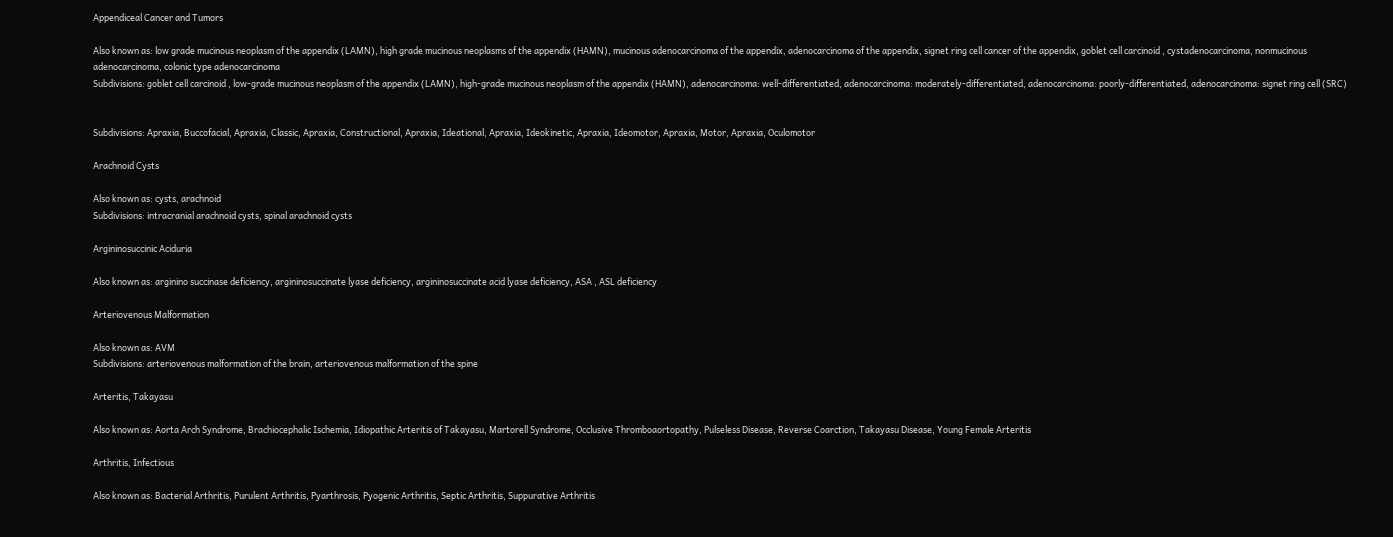Appendiceal Cancer and Tumors

Also known as: low grade mucinous neoplasm of the appendix (LAMN), high grade mucinous neoplasms of the appendix (HAMN), mucinous adenocarcinoma of the appendix, adenocarcinoma of the appendix, signet ring cell cancer of the appendix, goblet cell carcinoid , cystadenocarcinoma, nonmucinous adenocarcinoma, colonic type adenocarcinoma
Subdivisions: goblet cell carcinoid , low-grade mucinous neoplasm of the appendix (LAMN), high-grade mucinous neoplasm of the appendix (HAMN), adenocarcinoma: well-differentiated, adenocarcinoma: moderately-differentiated, adenocarcinoma: poorly-differentiated, adenocarcinoma: signet ring cell (SRC)


Subdivisions: Apraxia, Buccofacial, Apraxia, Classic, Apraxia, Constructional, Apraxia, Ideational, Apraxia, Ideokinetic, Apraxia, Ideomotor, Apraxia, Motor, Apraxia, Oculomotor

Arachnoid Cysts

Also known as: cysts, arachnoid
Subdivisions: intracranial arachnoid cysts, spinal arachnoid cysts

Argininosuccinic Aciduria

Also known as: arginino succinase deficiency, argininosuccinate lyase deficiency, argininosuccinate acid lyase deficiency, ASA , ASL deficiency

Arteriovenous Malformation

Also known as: AVM
Subdivisions: arteriovenous malformation of the brain, arteriovenous malformation of the spine

Arteritis, Takayasu

Also known as: Aorta Arch Syndrome, Brachiocephalic Ischemia, Idiopathic Arteritis of Takayasu, Martorell Syndrome, Occlusive Thromboaortopathy, Pulseless Disease, Reverse Coarction, Takayasu Disease, Young Female Arteritis

Arthritis, Infectious

Also known as: Bacterial Arthritis, Purulent Arthritis, Pyarthrosis, Pyogenic Arthritis, Septic Arthritis, Suppurative Arthritis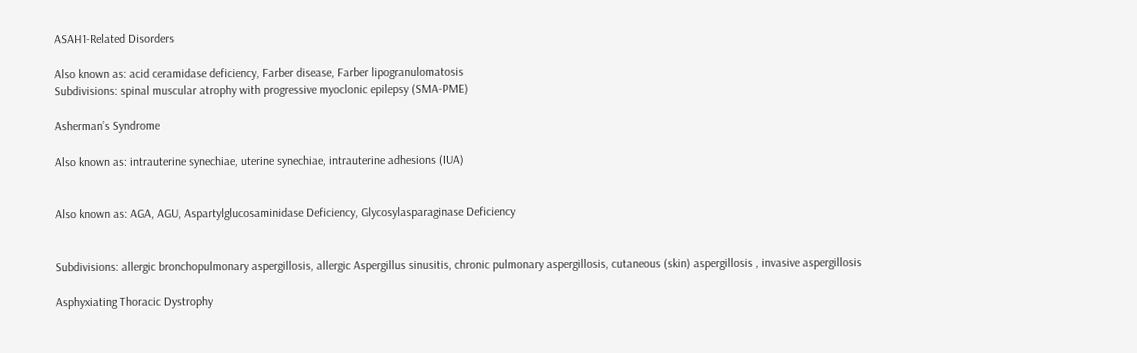ASAH1-Related Disorders

Also known as: acid ceramidase deficiency, Farber disease, Farber lipogranulomatosis
Subdivisions: spinal muscular atrophy with progressive myoclonic epilepsy (SMA-PME)

Asherman’s Syndrome

Also known as: intrauterine synechiae, uterine synechiae, intrauterine adhesions (IUA)


Also known as: AGA, AGU, Aspartylglucosaminidase Deficiency, Glycosylasparaginase Deficiency


Subdivisions: allergic bronchopulmonary aspergillosis, allergic Aspergillus sinusitis, chronic pulmonary aspergillosis, cutaneous (skin) aspergillosis , invasive aspergillosis

Asphyxiating Thoracic Dystrophy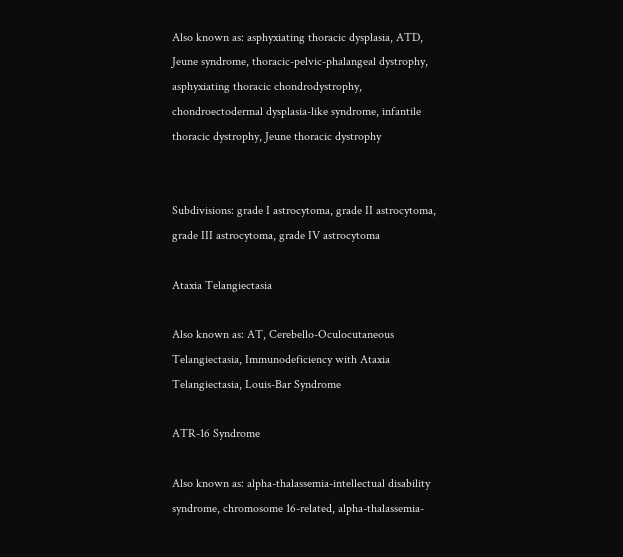Also known as: asphyxiating thoracic dysplasia, ATD, Jeune syndrome, thoracic-pelvic-phalangeal dystrophy, asphyxiating thoracic chondrodystrophy, chondroectodermal dysplasia-like syndrome, infantile thoracic dystrophy, Jeune thoracic dystrophy


Subdivisions: grade I astrocytoma, grade II astrocytoma, grade III astrocytoma, grade IV astrocytoma

Ataxia Telangiectasia

Also known as: AT, Cerebello-Oculocutaneous Telangiectasia, Immunodeficiency with Ataxia Telangiectasia, Louis-Bar Syndrome

ATR-16 Syndrome

Also known as: alpha-thalassemia-intellectual disability syndrome, chromosome 16-related, alpha-thalassemia-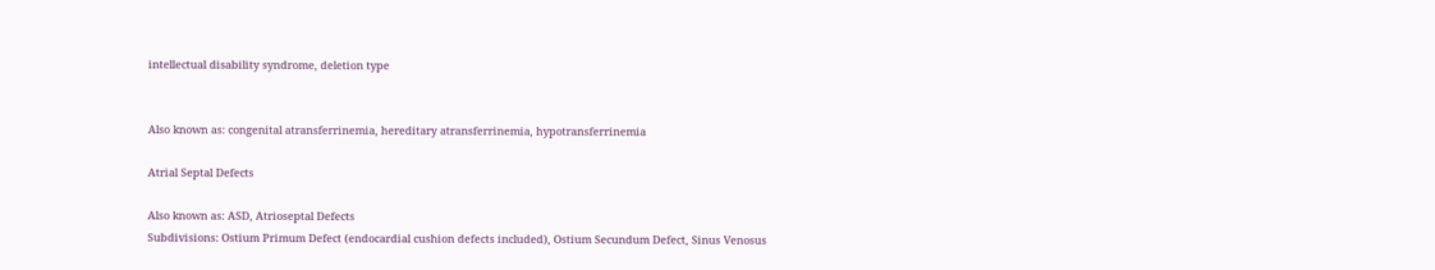intellectual disability syndrome, deletion type


Also known as: congenital atransferrinemia, hereditary atransferrinemia, hypotransferrinemia

Atrial Septal Defects

Also known as: ASD, Atrioseptal Defects
Subdivisions: Ostium Primum Defect (endocardial cushion defects included), Ostium Secundum Defect, Sinus Venosus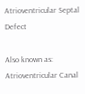Atrioventricular Septal Defect

Also known as: Atrioventricular Canal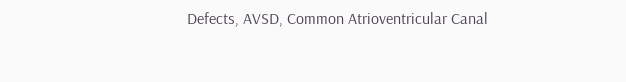Defects, AVSD, Common Atrioventricular Canal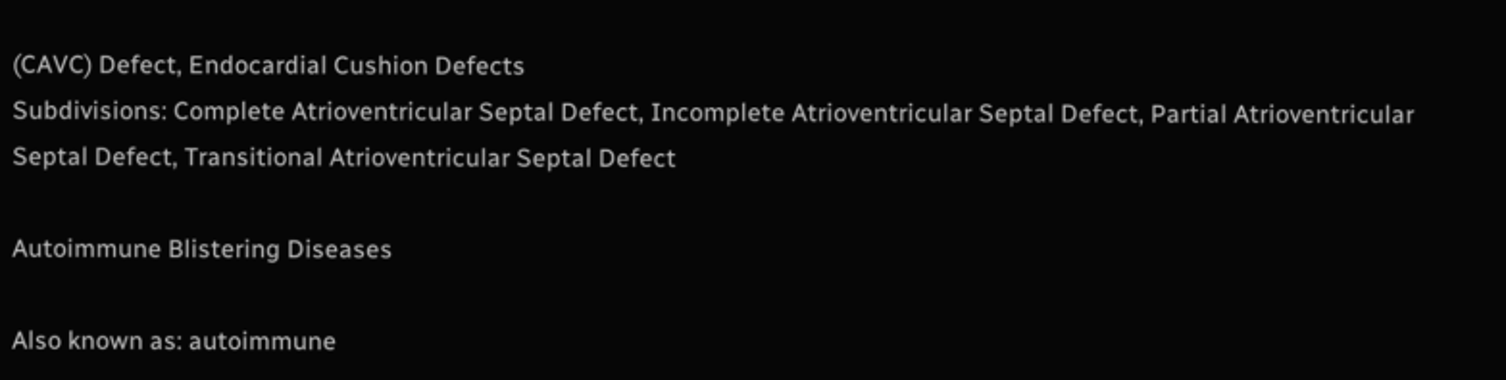(CAVC) Defect, Endocardial Cushion Defects
Subdivisions: Complete Atrioventricular Septal Defect, Incomplete Atrioventricular Septal Defect, Partial Atrioventricular Septal Defect, Transitional Atrioventricular Septal Defect

Autoimmune Blistering Diseases

Also known as: autoimmune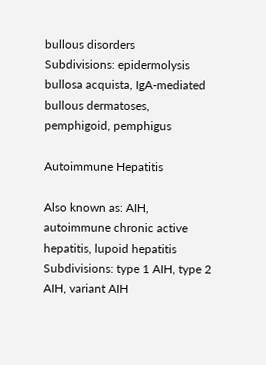bullous disorders
Subdivisions: epidermolysis bullosa acquista, IgA-mediated bullous dermatoses, pemphigoid, pemphigus

Autoimmune Hepatitis

Also known as: AIH, autoimmune chronic active hepatitis, lupoid hepatitis
Subdivisions: type 1 AIH, type 2 AIH, variant AIH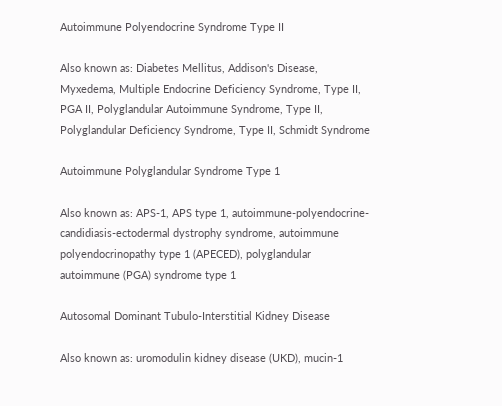Autoimmune Polyendocrine Syndrome Type II

Also known as: Diabetes Mellitus, Addison's Disease, Myxedema, Multiple Endocrine Deficiency Syndrome, Type II, PGA II, Polyglandular Autoimmune Syndrome, Type II, Polyglandular Deficiency Syndrome, Type II, Schmidt Syndrome

Autoimmune Polyglandular Syndrome Type 1

Also known as: APS-1, APS type 1, autoimmune-polyendocrine-candidiasis-ectodermal dystrophy syndrome, autoimmune polyendocrinopathy type 1 (APECED), polyglandular autoimmune (PGA) syndrome type 1

Autosomal Dominant Tubulo-Interstitial Kidney Disease

Also known as: uromodulin kidney disease (UKD), mucin-1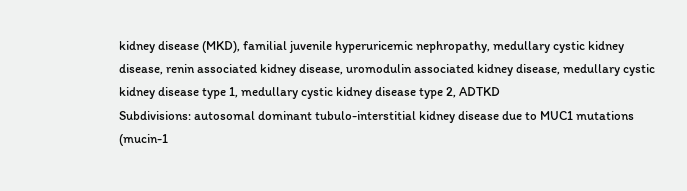kidney disease (MKD), familial juvenile hyperuricemic nephropathy, medullary cystic kidney disease, renin associated kidney disease, uromodulin associated kidney disease, medullary cystic kidney disease type 1, medullary cystic kidney disease type 2, ADTKD
Subdivisions: autosomal dominant tubulo-interstitial kidney disease due to MUC1 mutations (mucin-1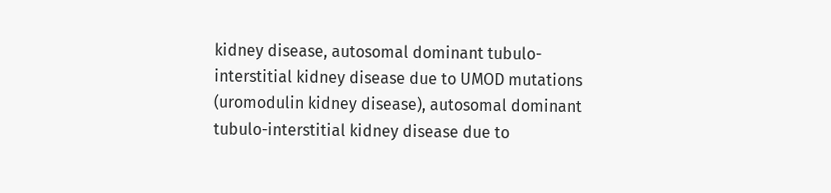kidney disease, autosomal dominant tubulo-interstitial kidney disease due to UMOD mutations (uromodulin kidney disease), autosomal dominant tubulo-interstitial kidney disease due to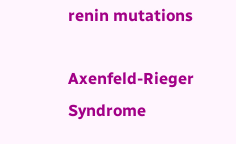renin mutations

Axenfeld-Rieger Syndrome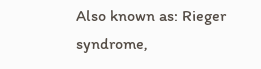Also known as: Rieger syndrome,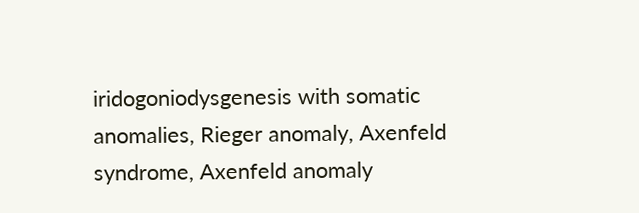iridogoniodysgenesis with somatic anomalies, Rieger anomaly, Axenfeld syndrome, Axenfeld anomaly